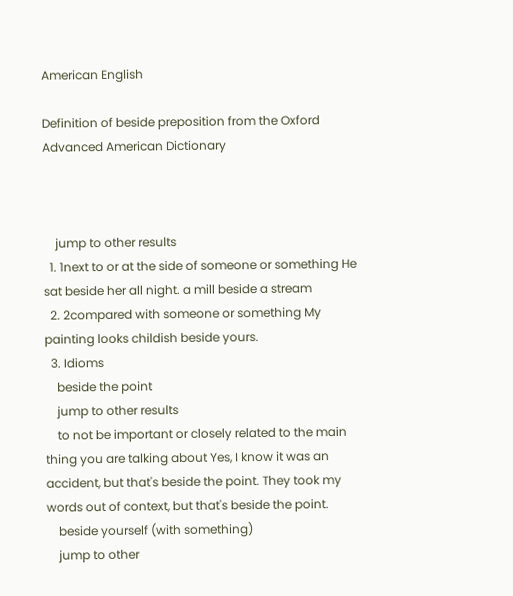American English

Definition of beside preposition from the Oxford Advanced American Dictionary



    jump to other results
  1. 1next to or at the side of someone or something He sat beside her all night. a mill beside a stream
  2. 2compared with someone or something My painting looks childish beside yours.
  3. Idioms
    beside the point
    jump to other results
    to not be important or closely related to the main thing you are talking about Yes, I know it was an accident, but that's beside the point. They took my words out of context, but that's beside the point.
    beside yourself (with something)
    jump to other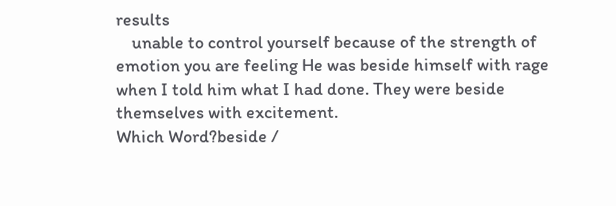results
    unable to control yourself because of the strength of emotion you are feeling He was beside himself with rage when I told him what I had done. They were beside themselves with excitement.
Which Word?beside /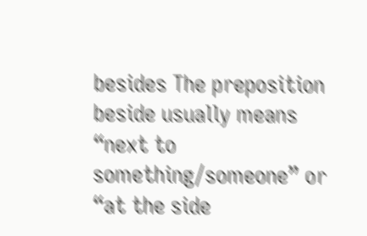besides The preposition beside usually means “next to something/someone” or “at the side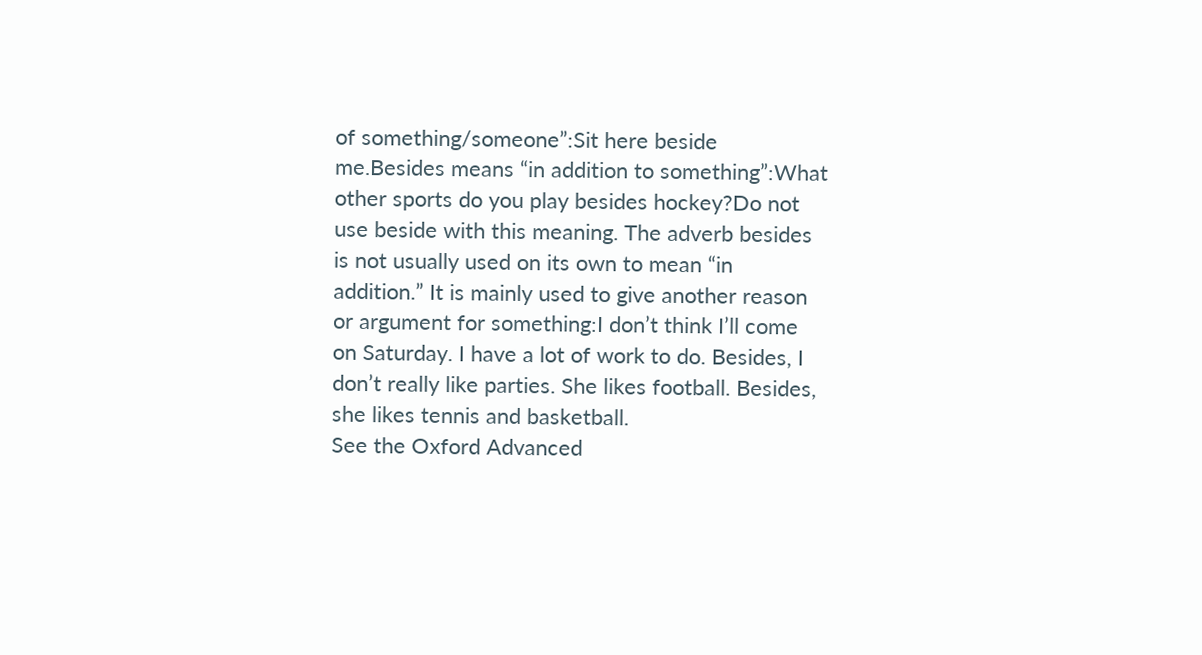of something/someone”:Sit here beside me.Besides means “in addition to something”:What other sports do you play besides hockey?Do not use beside with this meaning. The adverb besides is not usually used on its own to mean “in addition.” It is mainly used to give another reason or argument for something:I don’t think I’ll come on Saturday. I have a lot of work to do. Besides, I don’t really like parties. She likes football. Besides, she likes tennis and basketball.
See the Oxford Advanced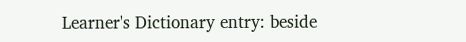Learner's Dictionary entry: beside